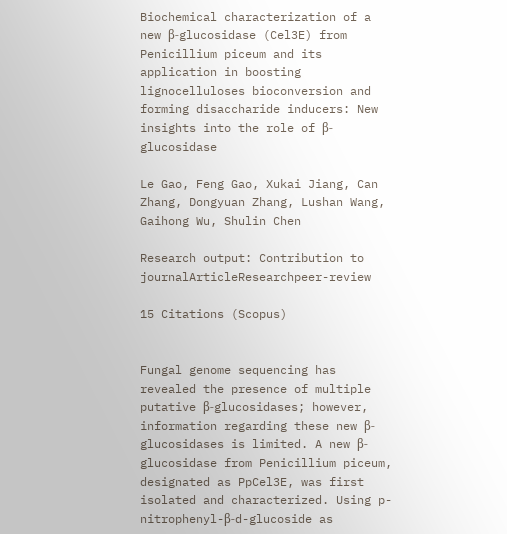Biochemical characterization of a new β-glucosidase (Cel3E) from Penicillium piceum and its application in boosting lignocelluloses bioconversion and forming disaccharide inducers: New insights into the role of β-glucosidase

Le Gao, Feng Gao, Xukai Jiang, Can Zhang, Dongyuan Zhang, Lushan Wang, Gaihong Wu, Shulin Chen

Research output: Contribution to journalArticleResearchpeer-review

15 Citations (Scopus)


Fungal genome sequencing has revealed the presence of multiple putative β-glucosidases; however, information regarding these new β-glucosidases is limited. A new β-glucosidase from Penicillium piceum, designated as PpCel3E, was first isolated and characterized. Using p-nitrophenyl-β-d-glucoside as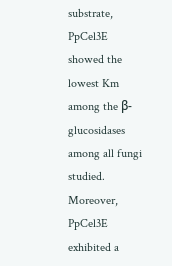substrate, PpCel3E showed the lowest Km among the β-glucosidases among all fungi studied. Moreover, PpCel3E exhibited a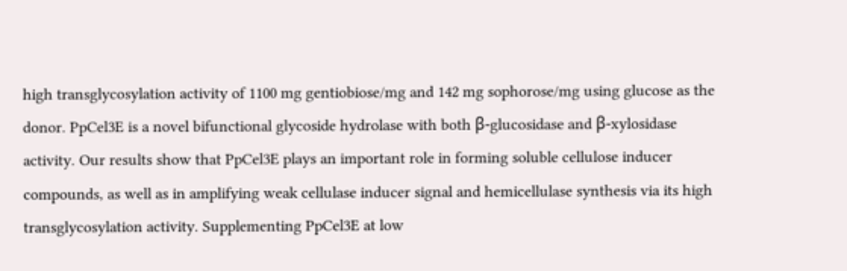high transglycosylation activity of 1100 mg gentiobiose/mg and 142 mg sophorose/mg using glucose as the donor. PpCel3E is a novel bifunctional glycoside hydrolase with both β-glucosidase and β-xylosidase activity. Our results show that PpCel3E plays an important role in forming soluble cellulose inducer compounds, as well as in amplifying weak cellulase inducer signal and hemicellulase synthesis via its high transglycosylation activity. Supplementing PpCel3E at low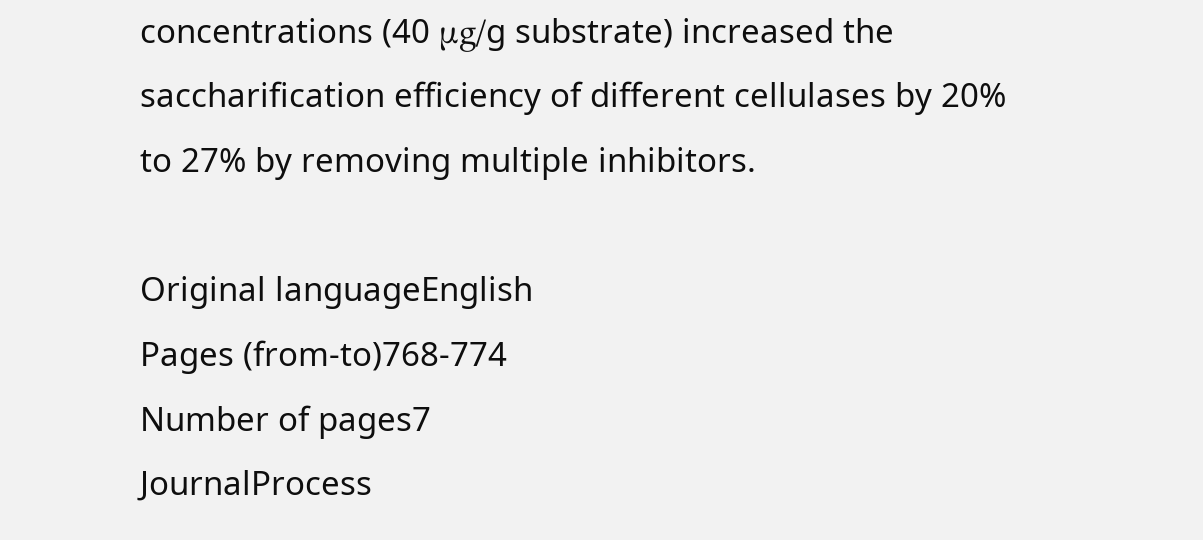concentrations (40 μg/g substrate) increased the saccharification efficiency of different cellulases by 20% to 27% by removing multiple inhibitors.

Original languageEnglish
Pages (from-to)768-774
Number of pages7
JournalProcess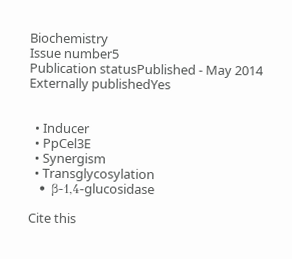Biochemistry
Issue number5
Publication statusPublished - May 2014
Externally publishedYes


  • Inducer
  • PpCel3E
  • Synergism
  • Transglycosylation
  • β-1,4-glucosidase

Cite this